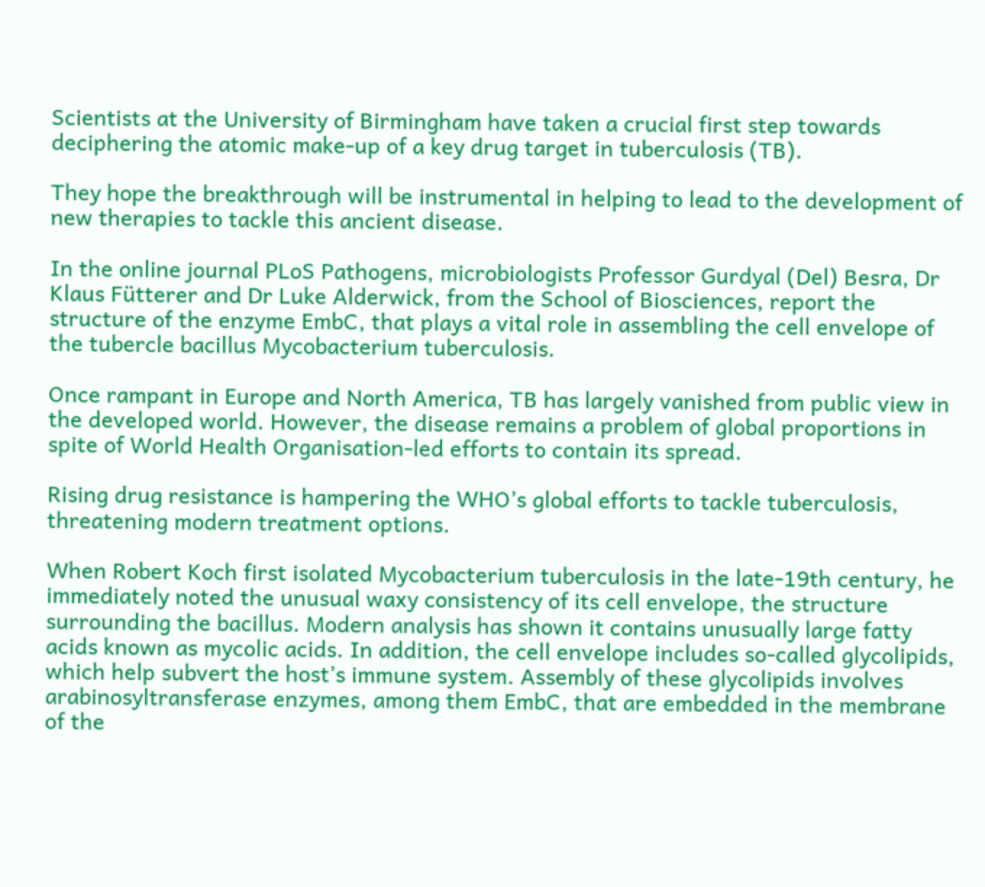Scientists at the University of Birmingham have taken a crucial first step towards deciphering the atomic make-up of a key drug target in tuberculosis (TB).

They hope the breakthrough will be instrumental in helping to lead to the development of new therapies to tackle this ancient disease.

In the online journal PLoS Pathogens, microbiologists Professor Gurdyal (Del) Besra, Dr Klaus Fütterer and Dr Luke Alderwick, from the School of Biosciences, report the structure of the enzyme EmbC, that plays a vital role in assembling the cell envelope of the tubercle bacillus Mycobacterium tuberculosis.

Once rampant in Europe and North America, TB has largely vanished from public view in the developed world. However, the disease remains a problem of global proportions in spite of World Health Organisation-led efforts to contain its spread.

Rising drug resistance is hampering the WHO’s global efforts to tackle tuberculosis, threatening modern treatment options.

When Robert Koch first isolated Mycobacterium tuberculosis in the late-19th century, he immediately noted the unusual waxy consistency of its cell envelope, the structure surrounding the bacillus. Modern analysis has shown it contains unusually large fatty acids known as mycolic acids. In addition, the cell envelope includes so-called glycolipids, which help subvert the host’s immune system. Assembly of these glycolipids involves arabinosyltransferase enzymes, among them EmbC, that are embedded in the membrane of the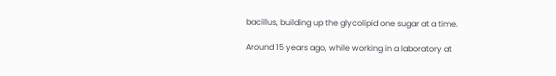bacillus, building up the glycolipid one sugar at a time.

Around 15 years ago, while working in a laboratory at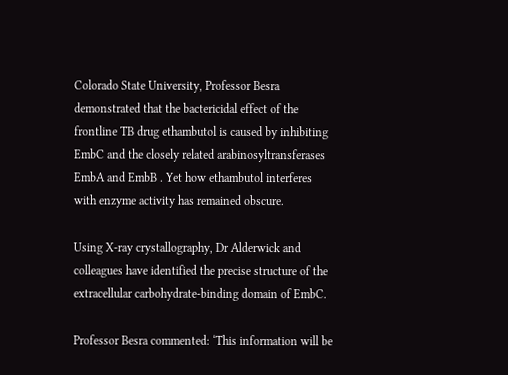Colorado State University, Professor Besra demonstrated that the bactericidal effect of the frontline TB drug ethambutol is caused by inhibiting EmbC and the closely related arabinosyltransferases EmbA and EmbB . Yet how ethambutol interferes with enzyme activity has remained obscure.

Using X-ray crystallography, Dr Alderwick and colleagues have identified the precise structure of the extracellular carbohydrate-binding domain of EmbC.

Professor Besra commented: ‘This information will be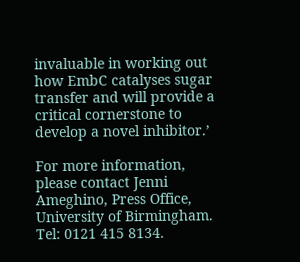invaluable in working out how EmbC catalyses sugar transfer and will provide a critical cornerstone to develop a novel inhibitor.’

For more information, please contact Jenni Ameghino, Press Office, University of Birmingham. Tel: 0121 415 8134.